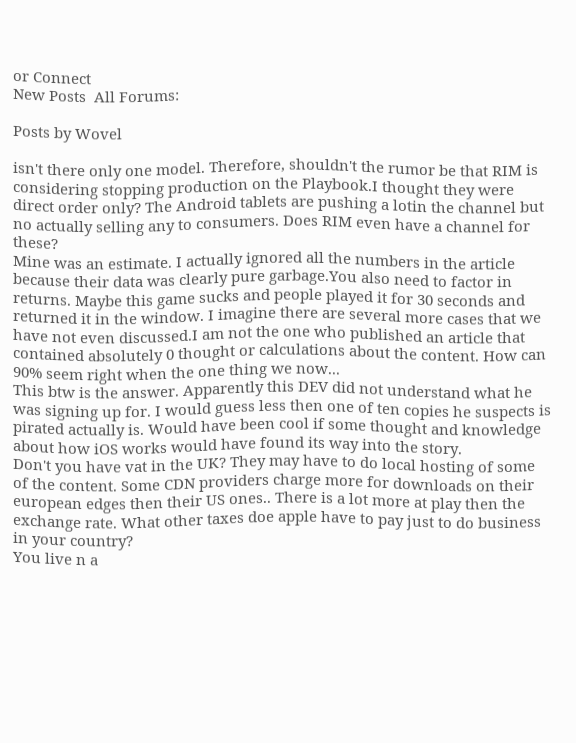or Connect
New Posts  All Forums:

Posts by Wovel

isn't there only one model. Therefore, shouldn't the rumor be that RIM is considering stopping production on the Playbook.I thought they were direct order only? The Android tablets are pushing a lotin the channel but no actually selling any to consumers. Does RIM even have a channel for these?
Mine was an estimate. I actually ignored all the numbers in the article because their data was clearly pure garbage.You also need to factor in returns. Maybe this game sucks and people played it for 30 seconds and returned it in the window. I imagine there are several more cases that we have not even discussed.I am not the one who published an article that contained absolutely 0 thought or calculations about the content. How can 90% seem right when the one thing we now...
This btw is the answer. Apparently this DEV did not understand what he was signing up for. I would guess less then one of ten copies he suspects is pirated actually is. Would have been cool if some thought and knowledge about how iOS works would have found its way into the story.
Don't you have vat in the UK? They may have to do local hosting of some of the content. Some CDN providers charge more for downloads on their european edges then their US ones.. There is a lot more at play then the exchange rate. What other taxes doe apple have to pay just to do business in your country?
You live n a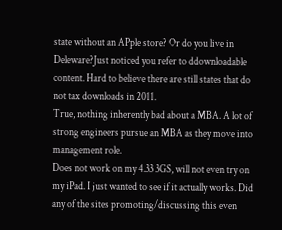state without an APple store? Or do you live in Deleware?Just noticed you refer to ddownloadable content. Hard to believe there are still states that do not tax downloads in 2011.
True, nothing inherently bad about a MBA. A lot of strong engineers pursue an MBA as they move into management role.
Does not work on my 4.33 3GS, will not even try on my iPad. I just wanted to see if it actually works. Did any of the sites promoting/discussing this even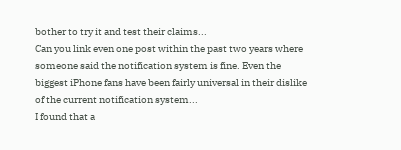bother to try it and test their claims...
Can you link even one post within the past two years where someone said the notification system is fine. Even the biggest iPhone fans have been fairly universal in their dislike of the current notification system...
I found that a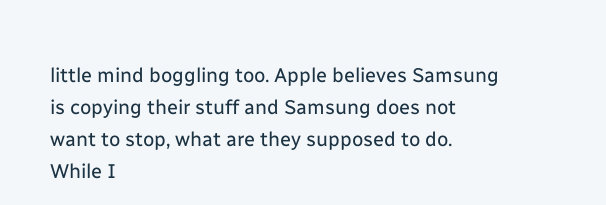little mind boggling too. Apple believes Samsung is copying their stuff and Samsung does not want to stop, what are they supposed to do. While I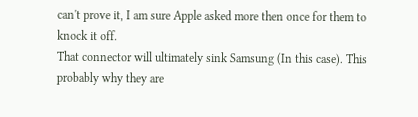can't prove it, I am sure Apple asked more then once for them to knock it off.
That connector will ultimately sink Samsung (In this case). This probably why they are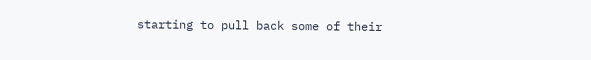starting to pull back some of their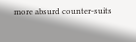more absurd counter-suits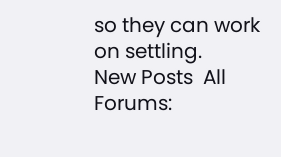so they can work on settling.
New Posts  All Forums: